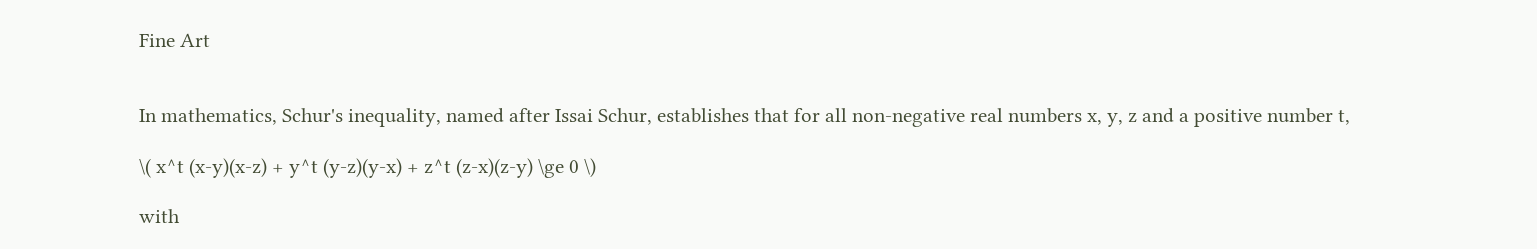Fine Art


In mathematics, Schur's inequality, named after Issai Schur, establishes that for all non-negative real numbers x, y, z and a positive number t,

\( x^t (x-y)(x-z) + y^t (y-z)(y-x) + z^t (z-x)(z-y) \ge 0 \)

with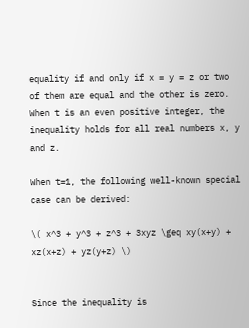equality if and only if x = y = z or two of them are equal and the other is zero. When t is an even positive integer, the inequality holds for all real numbers x, y and z.

When t=1, the following well-known special case can be derived:

\( x^3 + y^3 + z^3 + 3xyz \geq xy(x+y) + xz(x+z) + yz(y+z) \)


Since the inequality is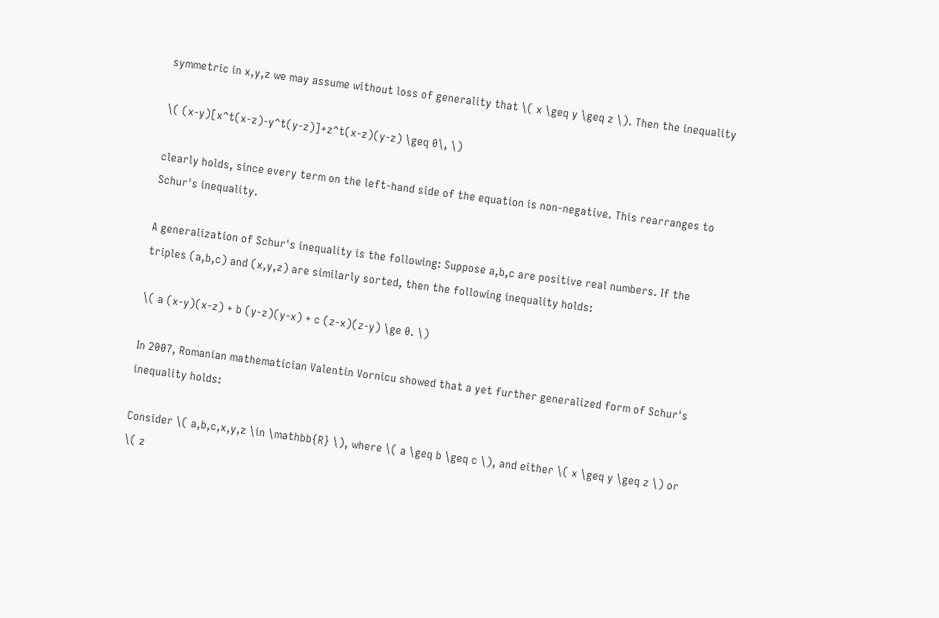symmetric in x,y,z we may assume without loss of generality that \( x \geq y \geq z \). Then the inequality

\( (x-y)[x^t(x-z)-y^t(y-z)]+z^t(x-z)(y-z) \geq 0\, \)

clearly holds, since every term on the left-hand side of the equation is non-negative. This rearranges to Schur's inequality.

A generalization of Schur's inequality is the following: Suppose a,b,c are positive real numbers. If the triples (a,b,c) and (x,y,z) are similarly sorted, then the following inequality holds:

\( a (x-y)(x-z) + b (y-z)(y-x) + c (z-x)(z-y) \ge 0. \)

In 2007, Romanian mathematician Valentin Vornicu showed that a yet further generalized form of Schur's inequality holds:

Consider \( a,b,c,x,y,z \in \mathbb{R} \), where \( a \geq b \geq c \), and either \( x \geq y \geq z \) or \( z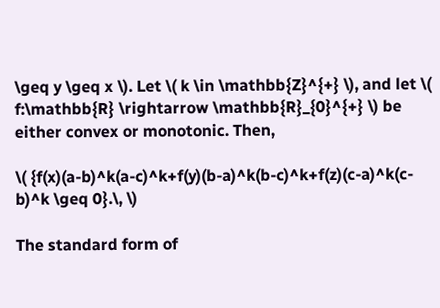\geq y \geq x \). Let \( k \in \mathbb{Z}^{+} \), and let \( f:\mathbb{R} \rightarrow \mathbb{R}_{0}^{+} \) be either convex or monotonic. Then,

\( {f(x)(a-b)^k(a-c)^k+f(y)(b-a)^k(b-c)^k+f(z)(c-a)^k(c-b)^k \geq 0}.\, \)

The standard form of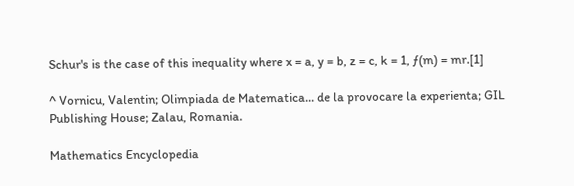Schur's is the case of this inequality where x = a, y = b, z = c, k = 1, ƒ(m) = mr.[1]

^ Vornicu, Valentin; Olimpiada de Matematica... de la provocare la experienta; GIL Publishing House; Zalau, Romania.

Mathematics Encyclopedia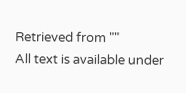Retrieved from ""
All text is available under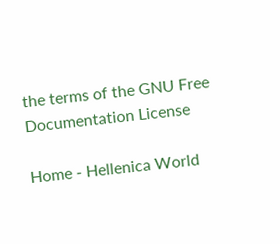the terms of the GNU Free Documentation License

Home - Hellenica World